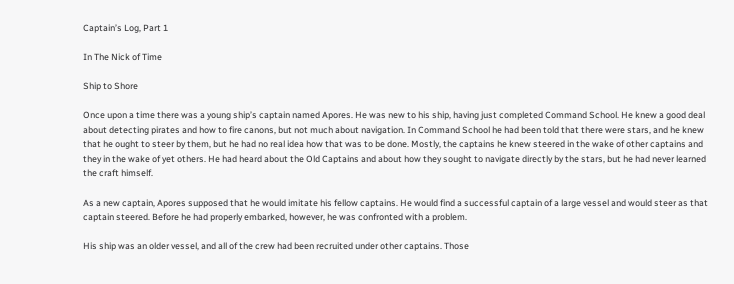Captain’s Log, Part 1

In The Nick of Time

Ship to Shore

Once upon a time there was a young ship’s captain named Apores. He was new to his ship, having just completed Command School. He knew a good deal about detecting pirates and how to fire canons, but not much about navigation. In Command School he had been told that there were stars, and he knew that he ought to steer by them, but he had no real idea how that was to be done. Mostly, the captains he knew steered in the wake of other captains and they in the wake of yet others. He had heard about the Old Captains and about how they sought to navigate directly by the stars, but he had never learned the craft himself.

As a new captain, Apores supposed that he would imitate his fellow captains. He would find a successful captain of a large vessel and would steer as that captain steered. Before he had properly embarked, however, he was confronted with a problem.

His ship was an older vessel, and all of the crew had been recruited under other captains. Those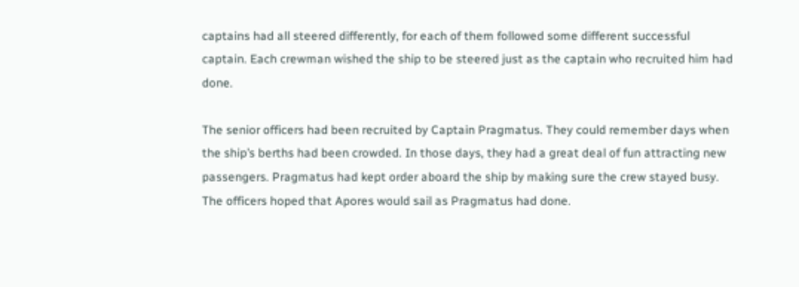captains had all steered differently, for each of them followed some different successful captain. Each crewman wished the ship to be steered just as the captain who recruited him had done.

The senior officers had been recruited by Captain Pragmatus. They could remember days when the ship’s berths had been crowded. In those days, they had a great deal of fun attracting new passengers. Pragmatus had kept order aboard the ship by making sure the crew stayed busy. The officers hoped that Apores would sail as Pragmatus had done.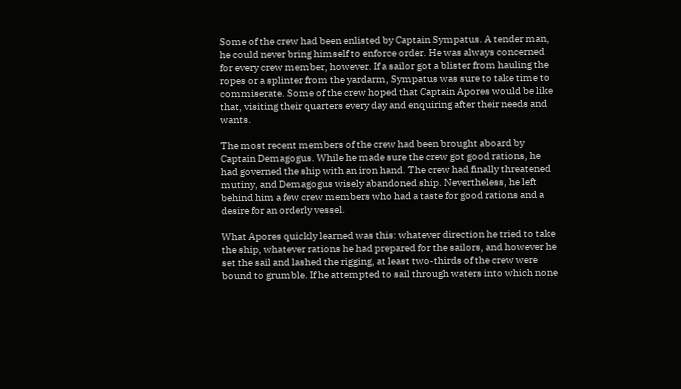Some of the crew had been enlisted by Captain Sympatus. A tender man, he could never bring himself to enforce order. He was always concerned for every crew member, however. If a sailor got a blister from hauling the ropes or a splinter from the yardarm, Sympatus was sure to take time to commiserate. Some of the crew hoped that Captain Apores would be like that, visiting their quarters every day and enquiring after their needs and wants.

The most recent members of the crew had been brought aboard by Captain Demagogus. While he made sure the crew got good rations, he had governed the ship with an iron hand. The crew had finally threatened mutiny, and Demagogus wisely abandoned ship. Nevertheless, he left behind him a few crew members who had a taste for good rations and a desire for an orderly vessel.

What Apores quickly learned was this: whatever direction he tried to take the ship, whatever rations he had prepared for the sailors, and however he set the sail and lashed the rigging, at least two-thirds of the crew were bound to grumble. If he attempted to sail through waters into which none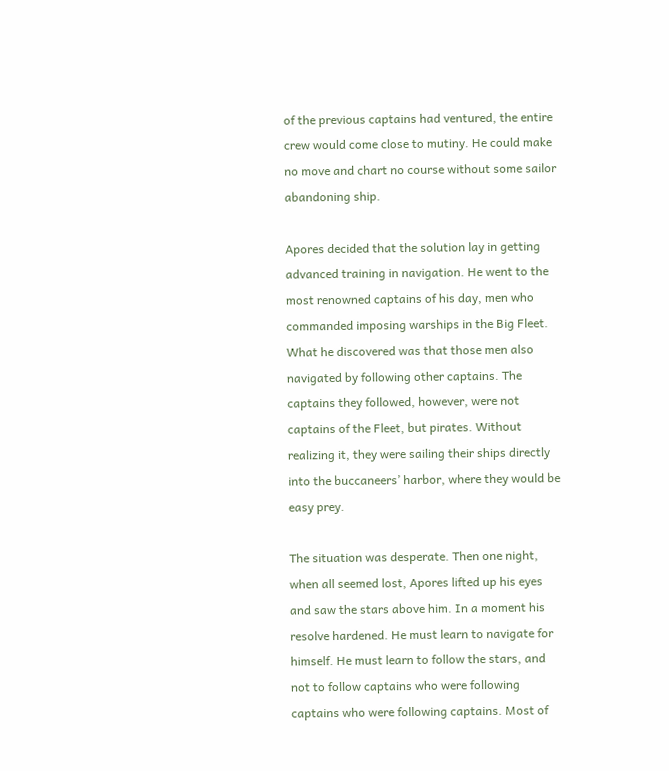of the previous captains had ventured, the entire crew would come close to mutiny. He could make no move and chart no course without some sailor abandoning ship.

Apores decided that the solution lay in getting advanced training in navigation. He went to the most renowned captains of his day, men who commanded imposing warships in the Big Fleet. What he discovered was that those men also navigated by following other captains. The captains they followed, however, were not captains of the Fleet, but pirates. Without realizing it, they were sailing their ships directly into the buccaneers’ harbor, where they would be easy prey.

The situation was desperate. Then one night, when all seemed lost, Apores lifted up his eyes and saw the stars above him. In a moment his resolve hardened. He must learn to navigate for himself. He must learn to follow the stars, and not to follow captains who were following captains who were following captains. Most of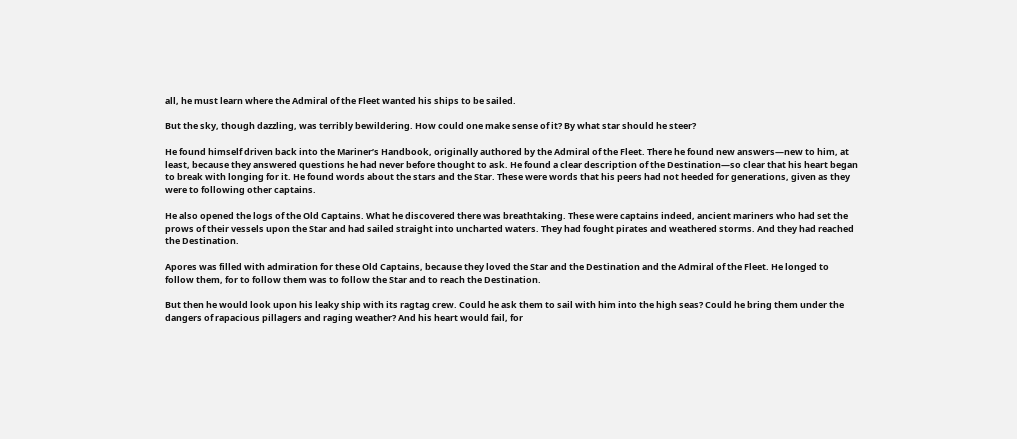all, he must learn where the Admiral of the Fleet wanted his ships to be sailed.

But the sky, though dazzling, was terribly bewildering. How could one make sense of it? By what star should he steer?

He found himself driven back into the Mariner’s Handbook, originally authored by the Admiral of the Fleet. There he found new answers—new to him, at least, because they answered questions he had never before thought to ask. He found a clear description of the Destination—so clear that his heart began to break with longing for it. He found words about the stars and the Star. These were words that his peers had not heeded for generations, given as they were to following other captains.

He also opened the logs of the Old Captains. What he discovered there was breathtaking. These were captains indeed, ancient mariners who had set the prows of their vessels upon the Star and had sailed straight into uncharted waters. They had fought pirates and weathered storms. And they had reached the Destination.

Apores was filled with admiration for these Old Captains, because they loved the Star and the Destination and the Admiral of the Fleet. He longed to follow them, for to follow them was to follow the Star and to reach the Destination.

But then he would look upon his leaky ship with its ragtag crew. Could he ask them to sail with him into the high seas? Could he bring them under the dangers of rapacious pillagers and raging weather? And his heart would fail, for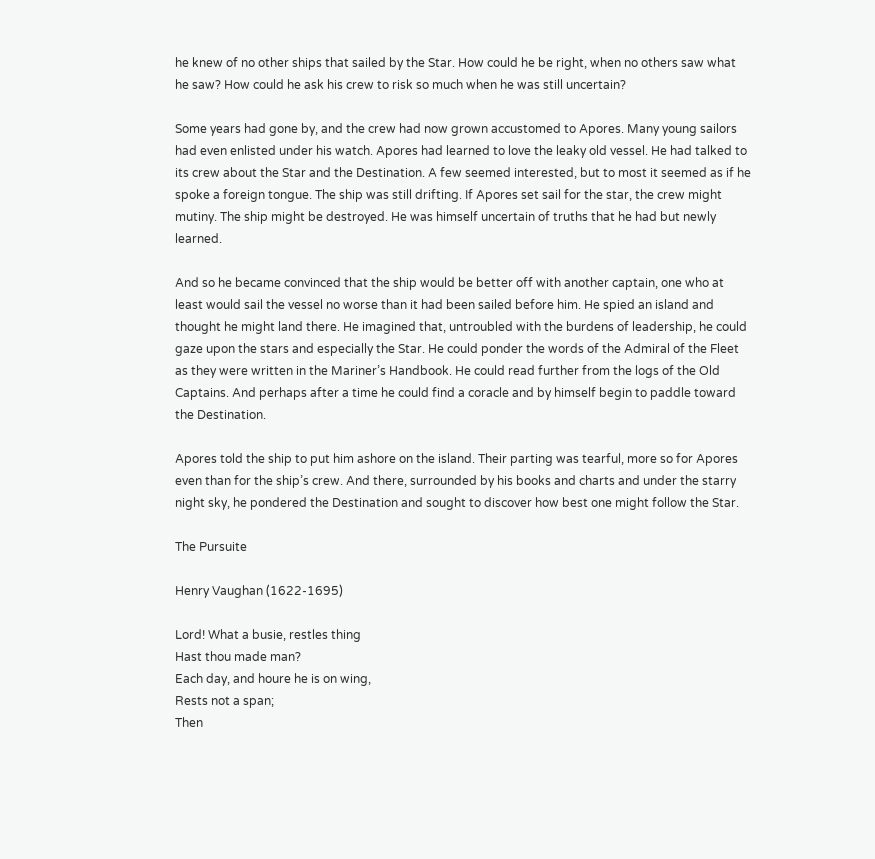he knew of no other ships that sailed by the Star. How could he be right, when no others saw what he saw? How could he ask his crew to risk so much when he was still uncertain?

Some years had gone by, and the crew had now grown accustomed to Apores. Many young sailors had even enlisted under his watch. Apores had learned to love the leaky old vessel. He had talked to its crew about the Star and the Destination. A few seemed interested, but to most it seemed as if he spoke a foreign tongue. The ship was still drifting. If Apores set sail for the star, the crew might mutiny. The ship might be destroyed. He was himself uncertain of truths that he had but newly learned.

And so he became convinced that the ship would be better off with another captain, one who at least would sail the vessel no worse than it had been sailed before him. He spied an island and thought he might land there. He imagined that, untroubled with the burdens of leadership, he could gaze upon the stars and especially the Star. He could ponder the words of the Admiral of the Fleet as they were written in the Mariner’s Handbook. He could read further from the logs of the Old Captains. And perhaps after a time he could find a coracle and by himself begin to paddle toward the Destination.

Apores told the ship to put him ashore on the island. Their parting was tearful, more so for Apores even than for the ship’s crew. And there, surrounded by his books and charts and under the starry night sky, he pondered the Destination and sought to discover how best one might follow the Star.

The Pursuite

Henry Vaughan (1622-1695)

Lord! What a busie, restles thing
Hast thou made man?
Each day, and houre he is on wing,
Rests not a span;
Then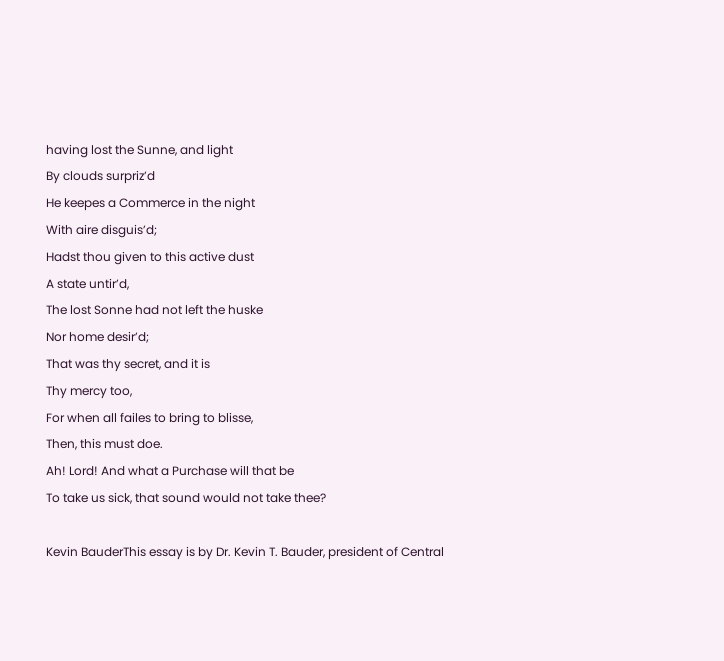having lost the Sunne, and light
By clouds surpriz’d
He keepes a Commerce in the night
With aire disguis’d;
Hadst thou given to this active dust
A state untir’d,
The lost Sonne had not left the huske
Nor home desir’d;
That was thy secret, and it is
Thy mercy too,
For when all failes to bring to blisse,
Then, this must doe.
Ah! Lord! And what a Purchase will that be
To take us sick, that sound would not take thee?

Kevin BauderThis essay is by Dr. Kevin T. Bauder, president of Central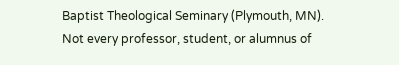Baptist Theological Seminary (Plymouth, MN). Not every professor, student, or alumnus of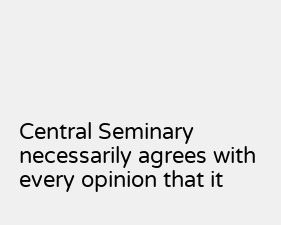Central Seminary necessarily agrees with every opinion that it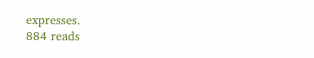expresses.
884 reads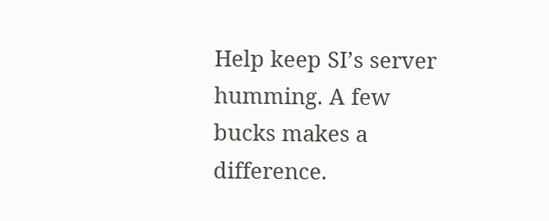Help keep SI’s server humming. A few bucks makes a difference.